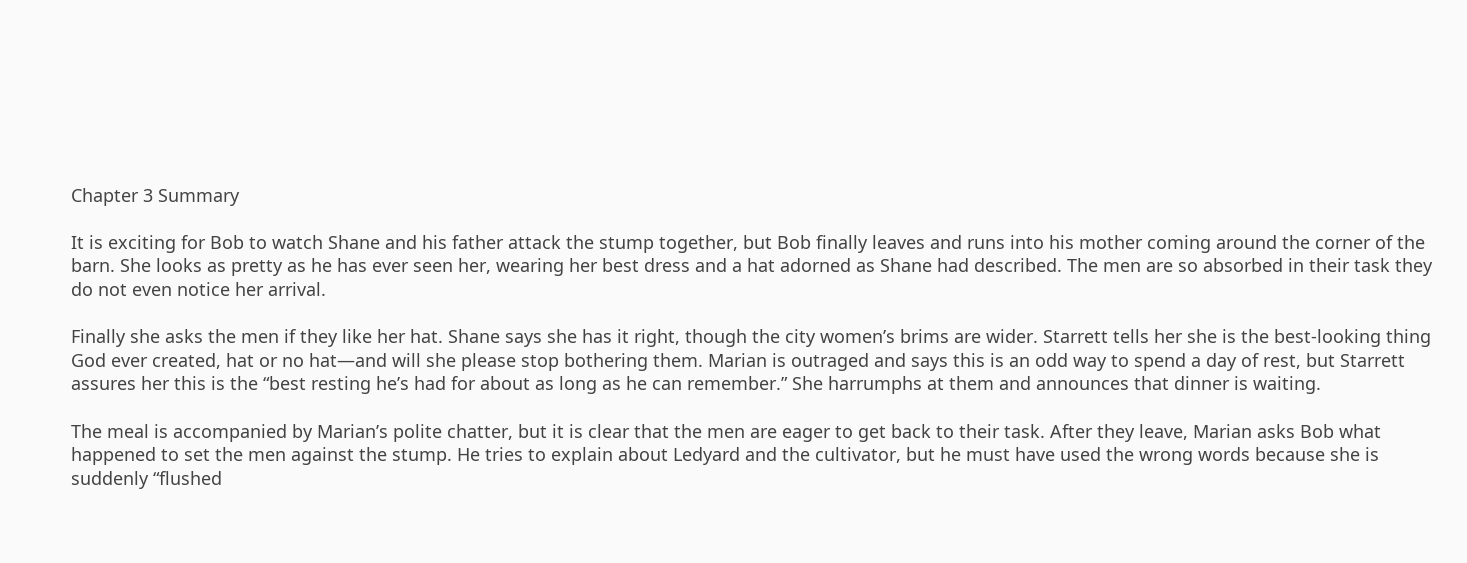Chapter 3 Summary

It is exciting for Bob to watch Shane and his father attack the stump together, but Bob finally leaves and runs into his mother coming around the corner of the barn. She looks as pretty as he has ever seen her, wearing her best dress and a hat adorned as Shane had described. The men are so absorbed in their task they do not even notice her arrival.

Finally she asks the men if they like her hat. Shane says she has it right, though the city women’s brims are wider. Starrett tells her she is the best-looking thing God ever created, hat or no hat—and will she please stop bothering them. Marian is outraged and says this is an odd way to spend a day of rest, but Starrett assures her this is the “best resting he’s had for about as long as he can remember.” She harrumphs at them and announces that dinner is waiting.

The meal is accompanied by Marian’s polite chatter, but it is clear that the men are eager to get back to their task. After they leave, Marian asks Bob what happened to set the men against the stump. He tries to explain about Ledyard and the cultivator, but he must have used the wrong words because she is suddenly “flushed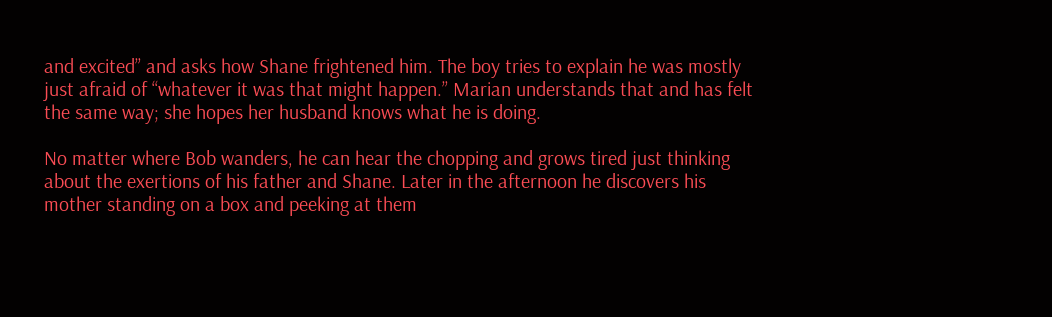and excited” and asks how Shane frightened him. The boy tries to explain he was mostly just afraid of “whatever it was that might happen.” Marian understands that and has felt the same way; she hopes her husband knows what he is doing.

No matter where Bob wanders, he can hear the chopping and grows tired just thinking about the exertions of his father and Shane. Later in the afternoon he discovers his mother standing on a box and peeking at them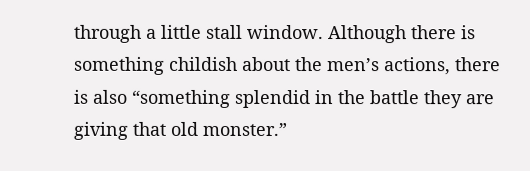through a little stall window. Although there is something childish about the men’s actions, there is also “something splendid in the battle they are giving that old monster.”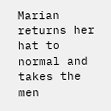Marian returns her hat to normal and takes the men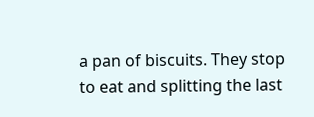a pan of biscuits. They stop to eat and splitting the last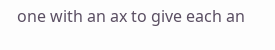one with an ax to give each an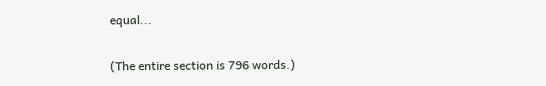equal...

(The entire section is 796 words.)